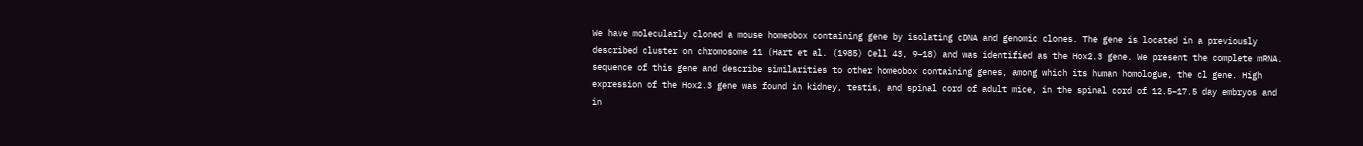We have molecularly cloned a mouse homeobox containing gene by isolating cDNA and genomic clones. The gene is located in a previously described cluster on chromosome 11 (Hart et al. (1985) Cell 43, 9–18) and was identified as the Hox2.3 gene. We present the complete mRNA. sequence of this gene and describe similarities to other homeobox containing genes, among which its human homologue, the cl gene. High expression of the Hox2.3 gene was found in kidney, testis, and spinal cord of adult mice, in the spinal cord of 12.5–17.5 day embryos and in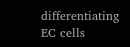differentiating EC cells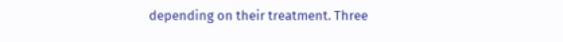depending on their treatment. Three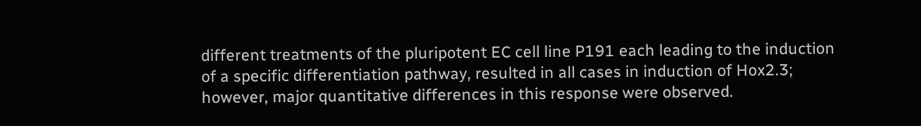different treatments of the pluripotent EC cell line P191 each leading to the induction of a specific differentiation pathway, resulted in all cases in induction of Hox2.3; however, major quantitative differences in this response were observed.